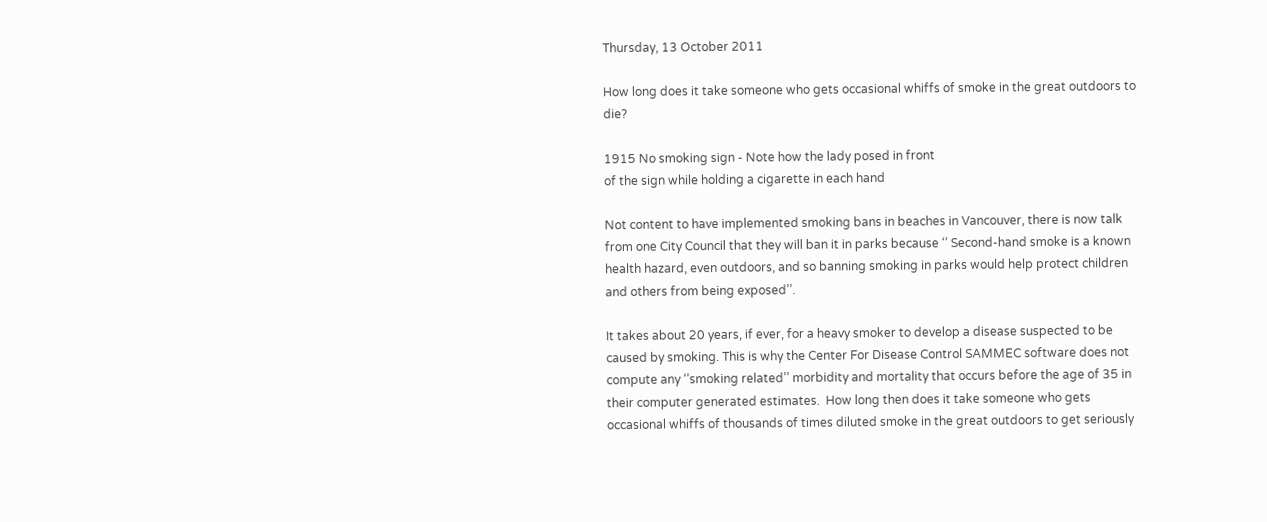Thursday, 13 October 2011

How long does it take someone who gets occasional whiffs of smoke in the great outdoors to die?

1915 No smoking sign - Note how the lady posed in front
of the sign while holding a cigarette in each hand

Not content to have implemented smoking bans in beaches in Vancouver, there is now talk from one City Council that they will ban it in parks because ‘’ Second-hand smoke is a known health hazard, even outdoors, and so banning smoking in parks would help protect children and others from being exposed’’.

It takes about 20 years, if ever, for a heavy smoker to develop a disease suspected to be caused by smoking. This is why the Center For Disease Control SAMMEC software does not compute any ‘’smoking related’’ morbidity and mortality that occurs before the age of 35 in their computer generated estimates.  How long then does it take someone who gets occasional whiffs of thousands of times diluted smoke in the great outdoors to get seriously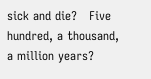sick and die?   Five hundred, a thousand, a million years?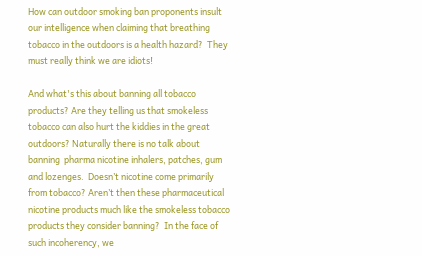How can outdoor smoking ban proponents insult our intelligence when claiming that breathing tobacco in the outdoors is a health hazard?  They must really think we are idiots!

And what's this about banning all tobacco products? Are they telling us that smokeless tobacco can also hurt the kiddies in the great outdoors? Naturally there is no talk about banning  pharma nicotine inhalers, patches, gum and lozenges.  Doesn’t nicotine come primarily from tobacco? Aren’t then these pharmaceutical nicotine products much like the smokeless tobacco products they consider banning?  In the face of such incoherency, we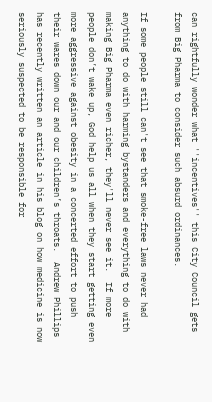can rightfully wonder what ''incentives'' this City Council gets from Big Pharma to consider such absurd ordinances.

If some people still can't see that smoke-free laws never had anything to do with harming bystanders and everything to do with making Big Pharma even richer, they'll never see it.  If more people don’t wake up, God help us all when they start getting even more aggressive against obesity in a concerted effort to push their wares down our and our children’s throats.  Andrew Phillips has recently written an article in his blog on how medicine is now seriously suspected to be responsible for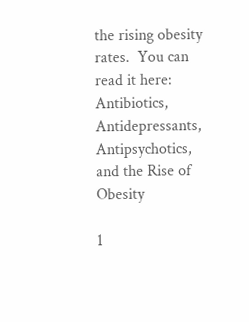the rising obesity rates.  You can read it here:  Antibiotics, Antidepressants, Antipsychotics, and the Rise of Obesity

1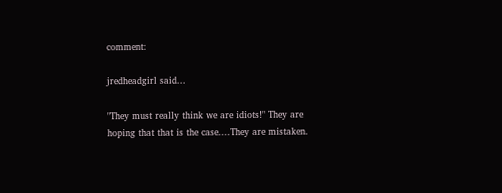comment:

jredheadgirl said...

"They must really think we are idiots!" They are hoping that that is the case....They are mistaken.